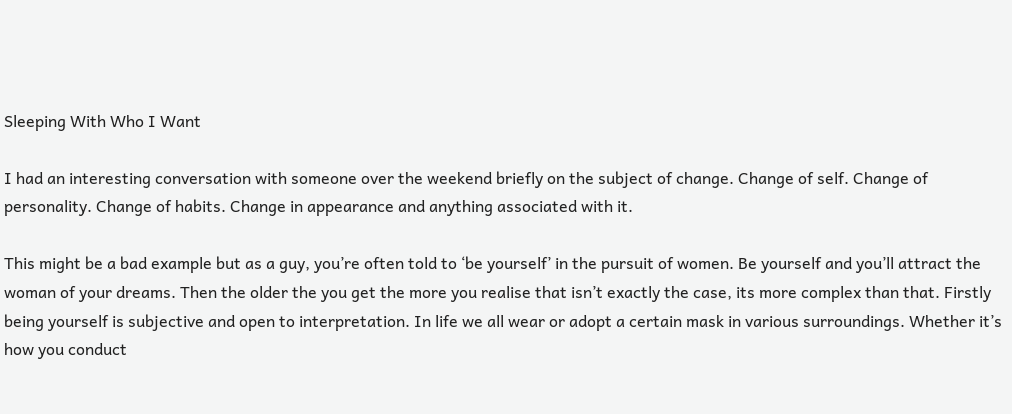Sleeping With Who I Want

I had an interesting conversation with someone over the weekend briefly on the subject of change. Change of self. Change of personality. Change of habits. Change in appearance and anything associated with it.

This might be a bad example but as a guy, you’re often told to ‘be yourself’ in the pursuit of women. Be yourself and you’ll attract the woman of your dreams. Then the older the you get the more you realise that isn’t exactly the case, its more complex than that. Firstly being yourself is subjective and open to interpretation. In life we all wear or adopt a certain mask in various surroundings. Whether it’s how you conduct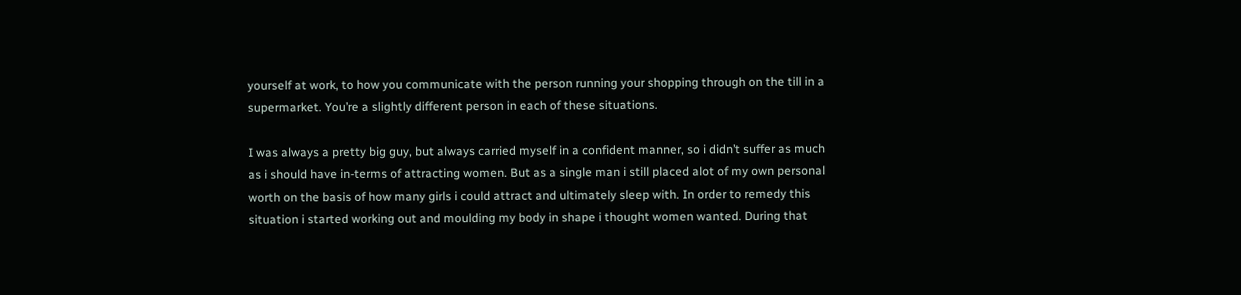yourself at work, to how you communicate with the person running your shopping through on the till in a supermarket. You’re a slightly different person in each of these situations.

I was always a pretty big guy, but always carried myself in a confident manner, so i didn’t suffer as much as i should have in-terms of attracting women. But as a single man i still placed alot of my own personal worth on the basis of how many girls i could attract and ultimately sleep with. In order to remedy this situation i started working out and moulding my body in shape i thought women wanted. During that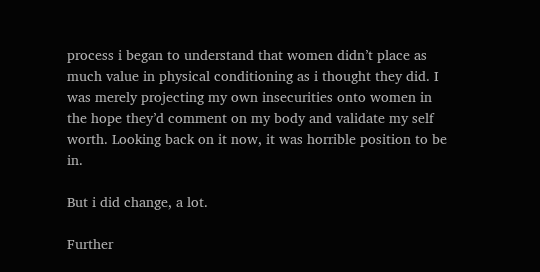process i began to understand that women didn’t place as much value in physical conditioning as i thought they did. I was merely projecting my own insecurities onto women in the hope they’d comment on my body and validate my self worth. Looking back on it now, it was horrible position to be in.

But i did change, a lot.

Further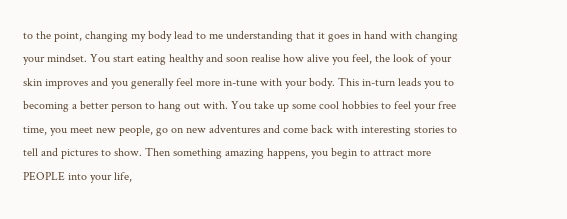to the point, changing my body lead to me understanding that it goes in hand with changing your mindset. You start eating healthy and soon realise how alive you feel, the look of your skin improves and you generally feel more in-tune with your body. This in-turn leads you to becoming a better person to hang out with. You take up some cool hobbies to feel your free time, you meet new people, go on new adventures and come back with interesting stories to tell and pictures to show. Then something amazing happens, you begin to attract more PEOPLE into your life,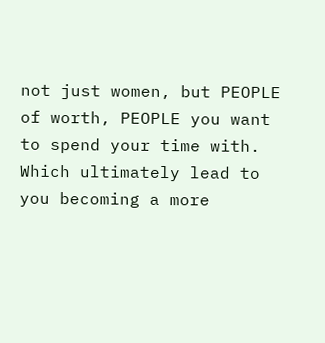not just women, but PEOPLE of worth, PEOPLE you want to spend your time with. Which ultimately lead to you becoming a more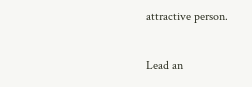attractive person.

Lead an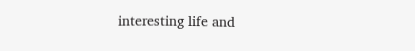interesting life and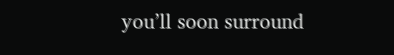you’ll soon surround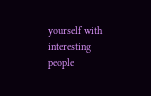yourself with interesting people